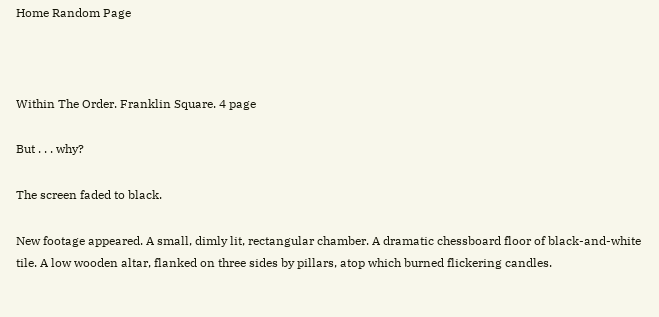Home Random Page



Within The Order. Franklin Square. 4 page

But . . . why?

The screen faded to black.

New footage appeared. A small, dimly lit, rectangular chamber. A dramatic chessboard floor of black-and-white tile. A low wooden altar, flanked on three sides by pillars, atop which burned flickering candles.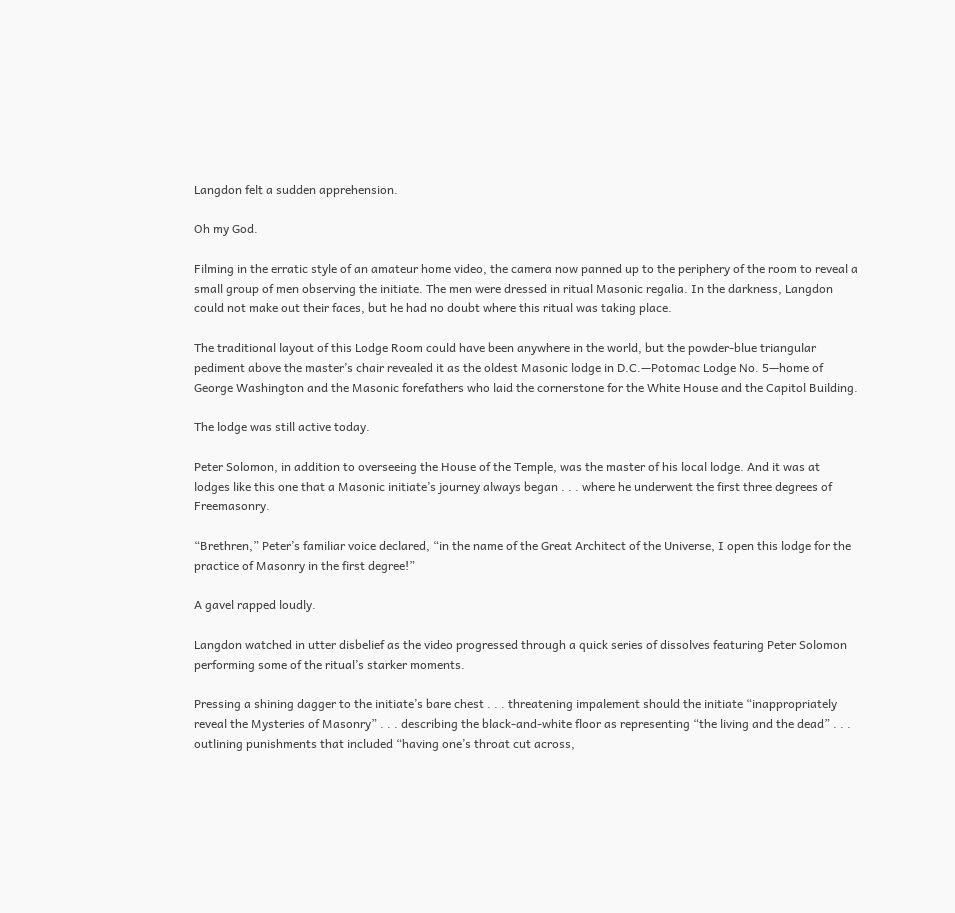Langdon felt a sudden apprehension.

Oh my God.

Filming in the erratic style of an amateur home video, the camera now panned up to the periphery of the room to reveal a small group of men observing the initiate. The men were dressed in ritual Masonic regalia. In the darkness, Langdon could not make out their faces, but he had no doubt where this ritual was taking place.

The traditional layout of this Lodge Room could have been anywhere in the world, but the powder-blue triangular pediment above the master’s chair revealed it as the oldest Masonic lodge in D.C.—Potomac Lodge No. 5—home of George Washington and the Masonic forefathers who laid the cornerstone for the White House and the Capitol Building.

The lodge was still active today.

Peter Solomon, in addition to overseeing the House of the Temple, was the master of his local lodge. And it was at lodges like this one that a Masonic initiate’s journey always began . . . where he underwent the first three degrees of Freemasonry.

“Brethren,” Peter’s familiar voice declared, “in the name of the Great Architect of the Universe, I open this lodge for the practice of Masonry in the first degree!”

A gavel rapped loudly.

Langdon watched in utter disbelief as the video progressed through a quick series of dissolves featuring Peter Solomon performing some of the ritual’s starker moments.

Pressing a shining dagger to the initiate’s bare chest . . . threatening impalement should the initiate “inappropriately reveal the Mysteries of Masonry” . . . describing the black-and-white floor as representing “the living and the dead” . . . outlining punishments that included “having one’s throat cut across,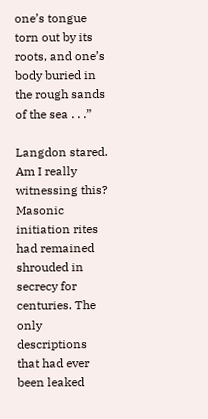one’s tongue torn out by its roots, and one’s body buried in the rough sands of the sea . . .”

Langdon stared. Am I really witnessing this? Masonic initiation rites had remained shrouded in secrecy for centuries. The only descriptions that had ever been leaked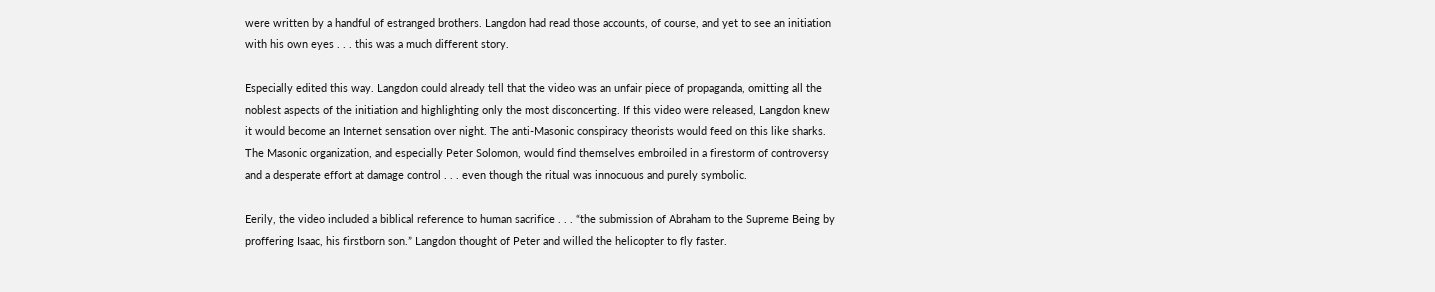were written by a handful of estranged brothers. Langdon had read those accounts, of course, and yet to see an initiation with his own eyes . . . this was a much different story.

Especially edited this way. Langdon could already tell that the video was an unfair piece of propaganda, omitting all the noblest aspects of the initiation and highlighting only the most disconcerting. If this video were released, Langdon knew it would become an Internet sensation over night. The anti-Masonic conspiracy theorists would feed on this like sharks. The Masonic organization, and especially Peter Solomon, would find themselves embroiled in a firestorm of controversy and a desperate effort at damage control . . . even though the ritual was innocuous and purely symbolic.

Eerily, the video included a biblical reference to human sacrifice . . . “the submission of Abraham to the Supreme Being by proffering Isaac, his firstborn son.” Langdon thought of Peter and willed the helicopter to fly faster.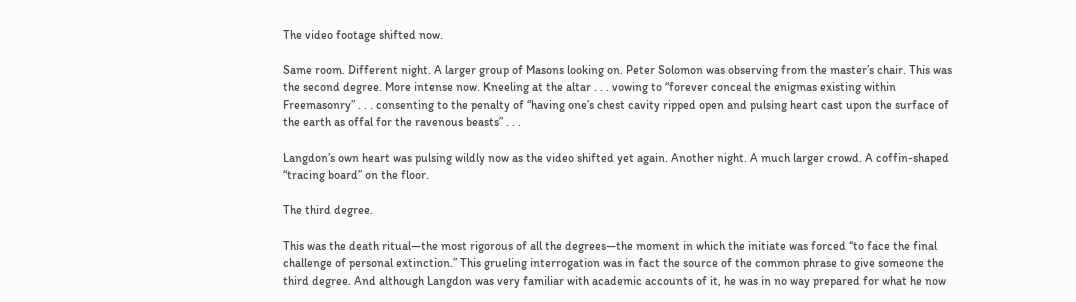The video footage shifted now.

Same room. Different night. A larger group of Masons looking on. Peter Solomon was observing from the master’s chair. This was the second degree. More intense now. Kneeling at the altar . . . vowing to “forever conceal the enigmas existing within Freemasonry” . . . consenting to the penalty of “having one’s chest cavity ripped open and pulsing heart cast upon the surface of the earth as offal for the ravenous beasts” . . .

Langdon’s own heart was pulsing wildly now as the video shifted yet again. Another night. A much larger crowd. A coffin-shaped “tracing board” on the floor.

The third degree.

This was the death ritual—the most rigorous of all the degrees—the moment in which the initiate was forced “to face the final challenge of personal extinction.” This grueling interrogation was in fact the source of the common phrase to give someone the third degree. And although Langdon was very familiar with academic accounts of it, he was in no way prepared for what he now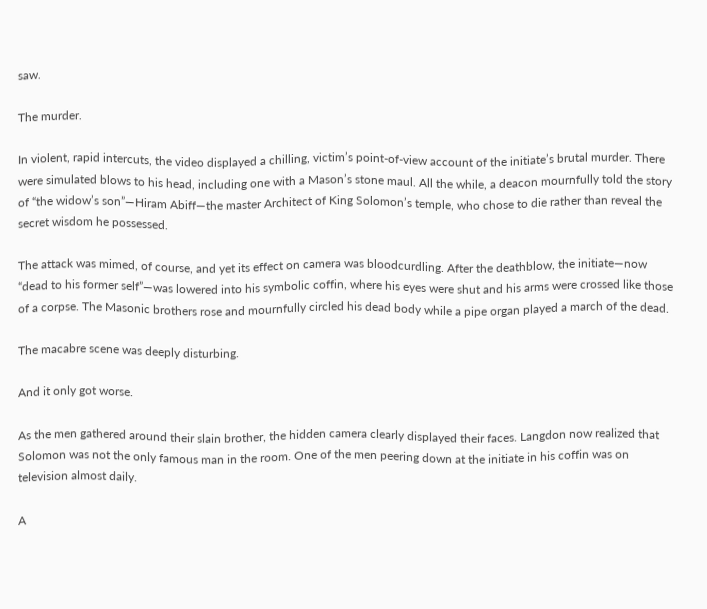saw.

The murder.

In violent, rapid intercuts, the video displayed a chilling, victim’s point-of-view account of the initiate’s brutal murder. There were simulated blows to his head, including one with a Mason’s stone maul. All the while, a deacon mournfully told the story of “the widow’s son”—Hiram Abiff—the master Architect of King Solomon’s temple, who chose to die rather than reveal the secret wisdom he possessed.

The attack was mimed, of course, and yet its effect on camera was bloodcurdling. After the deathblow, the initiate—now “dead to his former self”—was lowered into his symbolic coffin, where his eyes were shut and his arms were crossed like those of a corpse. The Masonic brothers rose and mournfully circled his dead body while a pipe organ played a march of the dead.

The macabre scene was deeply disturbing.

And it only got worse.

As the men gathered around their slain brother, the hidden camera clearly displayed their faces. Langdon now realized that Solomon was not the only famous man in the room. One of the men peering down at the initiate in his coffin was on television almost daily.

A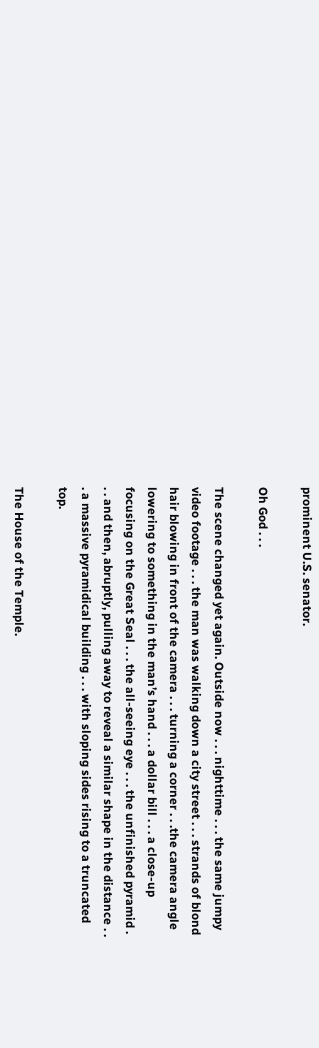prominent U.S. senator.

Oh God . . .

The scene changed yet again. Outside now . . . nighttime . . . the same jumpy video footage . . . the man was walking down a city street . . . strands of blond hair blowing in front of the camera . . . turning a corner . . .the camera angle lowering to something in the man’s hand . . . a dollar bill . . . a close-up focusing on the Great Seal . . . the all-seeing eye . . . the unfinished pyramid . . . and then, abruptly, pulling away to reveal a similar shape in the distance . . . a massive pyramidical building . . . with sloping sides rising to a truncated top.

The House of the Temple.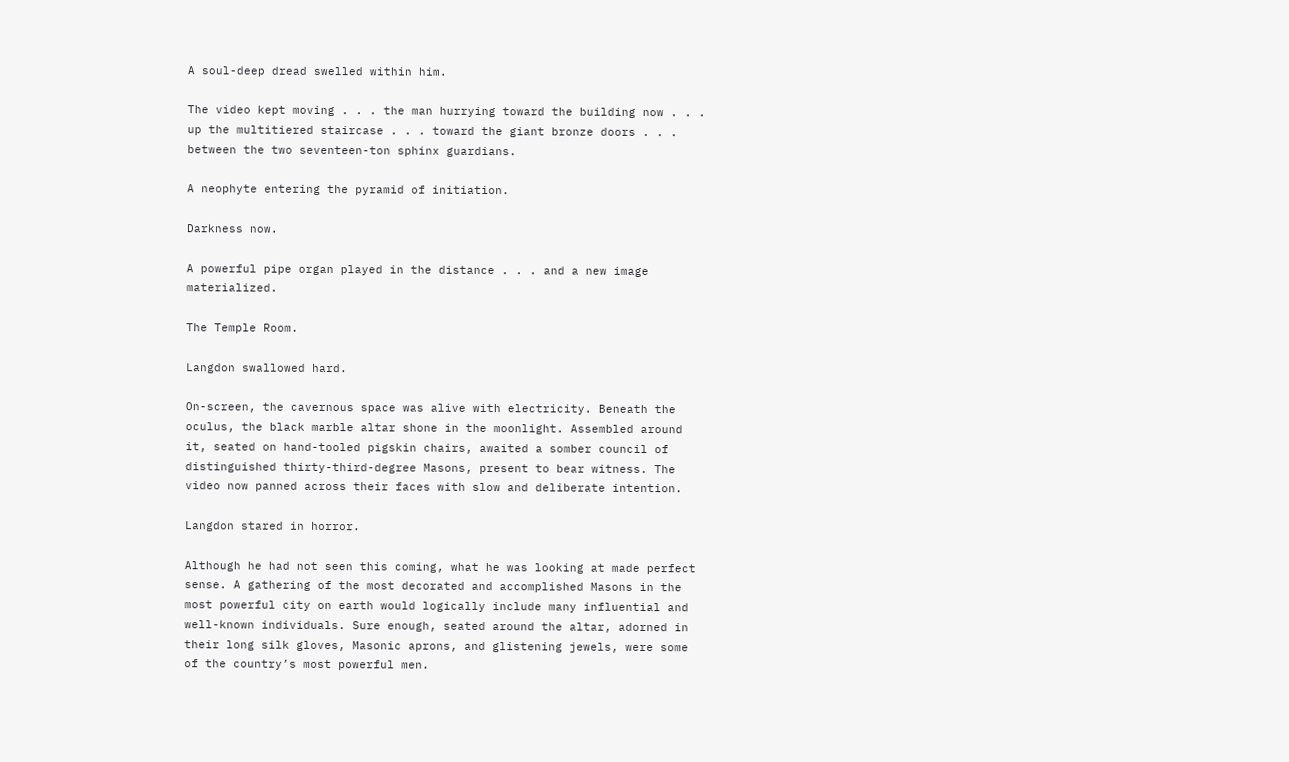A soul-deep dread swelled within him.

The video kept moving . . . the man hurrying toward the building now . . . up the multitiered staircase . . . toward the giant bronze doors . . . between the two seventeen-ton sphinx guardians.

A neophyte entering the pyramid of initiation.

Darkness now.

A powerful pipe organ played in the distance . . . and a new image materialized.

The Temple Room.

Langdon swallowed hard.

On-screen, the cavernous space was alive with electricity. Beneath the oculus, the black marble altar shone in the moonlight. Assembled around it, seated on hand-tooled pigskin chairs, awaited a somber council of distinguished thirty-third-degree Masons, present to bear witness. The video now panned across their faces with slow and deliberate intention.

Langdon stared in horror.

Although he had not seen this coming, what he was looking at made perfect sense. A gathering of the most decorated and accomplished Masons in the most powerful city on earth would logically include many influential and well-known individuals. Sure enough, seated around the altar, adorned in their long silk gloves, Masonic aprons, and glistening jewels, were some of the country’s most powerful men.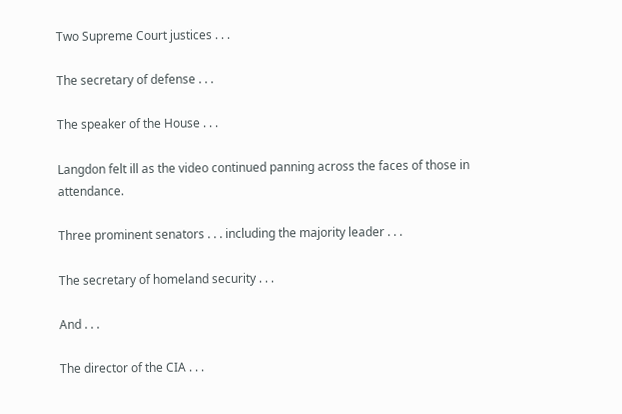Two Supreme Court justices . . .

The secretary of defense . . .

The speaker of the House . . .

Langdon felt ill as the video continued panning across the faces of those in attendance.

Three prominent senators . . . including the majority leader . . .

The secretary of homeland security . . .

And . . .

The director of the CIA . . .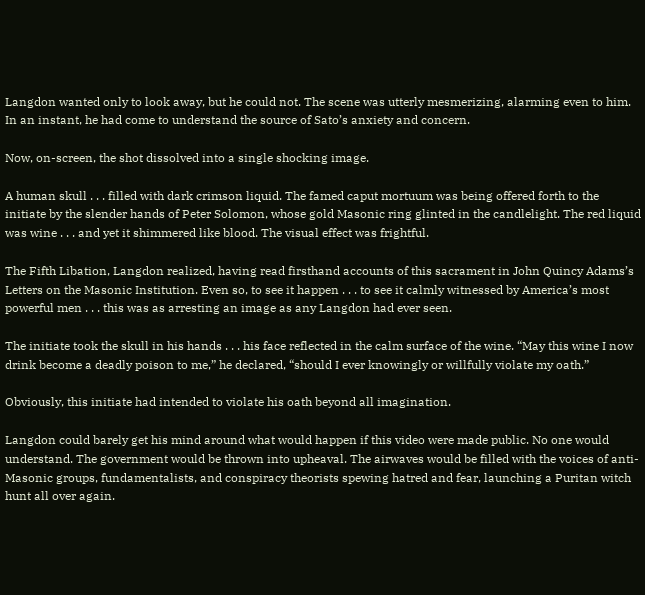Langdon wanted only to look away, but he could not. The scene was utterly mesmerizing, alarming even to him. In an instant, he had come to understand the source of Sato’s anxiety and concern.

Now, on-screen, the shot dissolved into a single shocking image.

A human skull . . . filled with dark crimson liquid. The famed caput mortuum was being offered forth to the initiate by the slender hands of Peter Solomon, whose gold Masonic ring glinted in the candlelight. The red liquid was wine . . . and yet it shimmered like blood. The visual effect was frightful.

The Fifth Libation, Langdon realized, having read firsthand accounts of this sacrament in John Quincy Adams’s Letters on the Masonic Institution. Even so, to see it happen . . . to see it calmly witnessed by America’s most powerful men . . . this was as arresting an image as any Langdon had ever seen.

The initiate took the skull in his hands . . . his face reflected in the calm surface of the wine. “May this wine I now drink become a deadly poison to me,” he declared, “should I ever knowingly or willfully violate my oath.”

Obviously, this initiate had intended to violate his oath beyond all imagination.

Langdon could barely get his mind around what would happen if this video were made public. No one would understand. The government would be thrown into upheaval. The airwaves would be filled with the voices of anti-Masonic groups, fundamentalists, and conspiracy theorists spewing hatred and fear, launching a Puritan witch hunt all over again.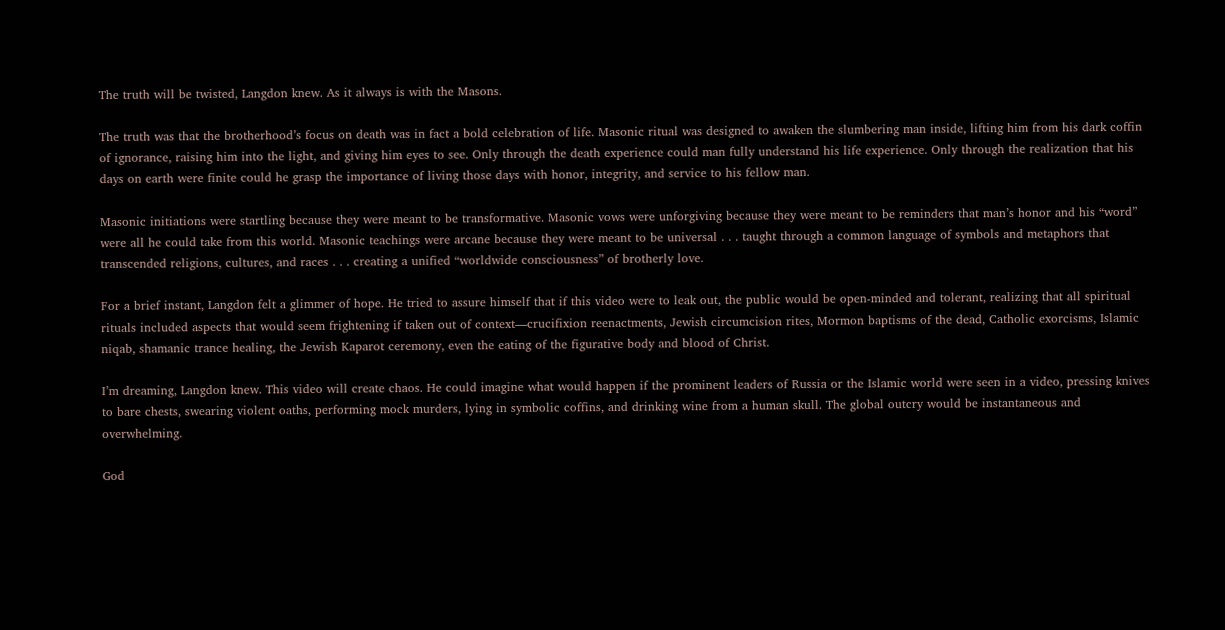The truth will be twisted, Langdon knew. As it always is with the Masons.

The truth was that the brotherhood’s focus on death was in fact a bold celebration of life. Masonic ritual was designed to awaken the slumbering man inside, lifting him from his dark coffin of ignorance, raising him into the light, and giving him eyes to see. Only through the death experience could man fully understand his life experience. Only through the realization that his days on earth were finite could he grasp the importance of living those days with honor, integrity, and service to his fellow man.

Masonic initiations were startling because they were meant to be transformative. Masonic vows were unforgiving because they were meant to be reminders that man’s honor and his “word” were all he could take from this world. Masonic teachings were arcane because they were meant to be universal . . . taught through a common language of symbols and metaphors that transcended religions, cultures, and races . . . creating a unified “worldwide consciousness” of brotherly love.

For a brief instant, Langdon felt a glimmer of hope. He tried to assure himself that if this video were to leak out, the public would be open-minded and tolerant, realizing that all spiritual rituals included aspects that would seem frightening if taken out of context—crucifixion reenactments, Jewish circumcision rites, Mormon baptisms of the dead, Catholic exorcisms, Islamic niqab, shamanic trance healing, the Jewish Kaparot ceremony, even the eating of the figurative body and blood of Christ.

I’m dreaming, Langdon knew. This video will create chaos. He could imagine what would happen if the prominent leaders of Russia or the Islamic world were seen in a video, pressing knives to bare chests, swearing violent oaths, performing mock murders, lying in symbolic coffins, and drinking wine from a human skull. The global outcry would be instantaneous and overwhelming.

God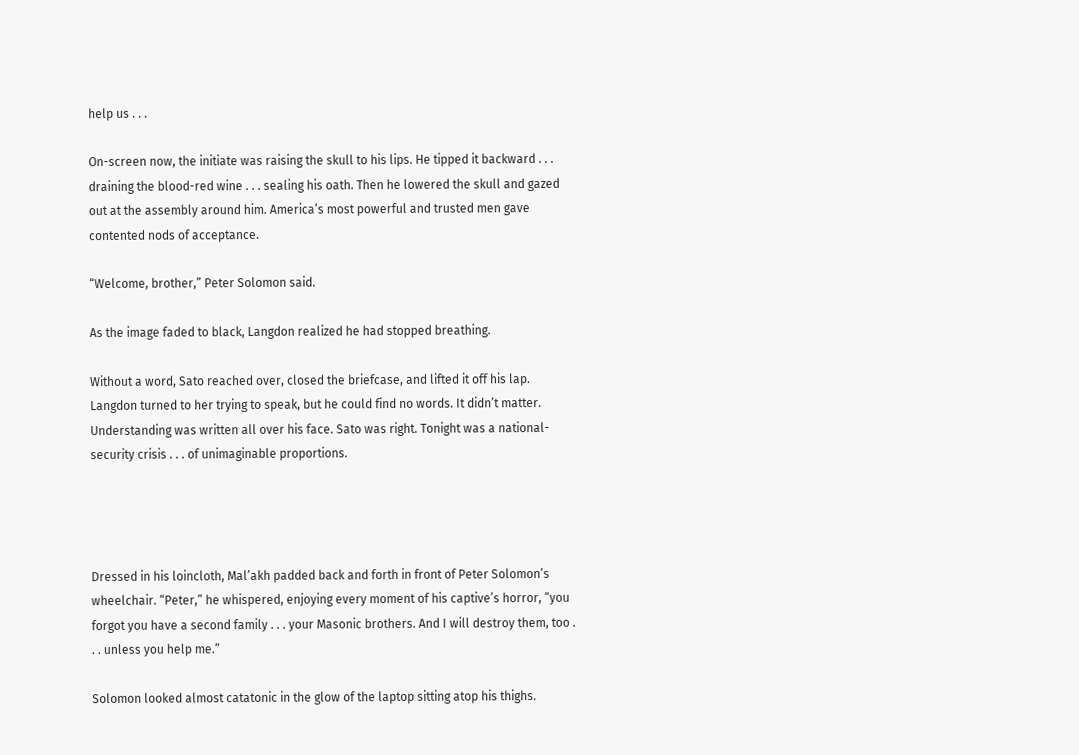help us . . .

On-screen now, the initiate was raising the skull to his lips. He tipped it backward . . . draining the blood-red wine . . . sealing his oath. Then he lowered the skull and gazed out at the assembly around him. America’s most powerful and trusted men gave contented nods of acceptance.

“Welcome, brother,” Peter Solomon said.

As the image faded to black, Langdon realized he had stopped breathing.

Without a word, Sato reached over, closed the briefcase, and lifted it off his lap. Langdon turned to her trying to speak, but he could find no words. It didn’t matter. Understanding was written all over his face. Sato was right. Tonight was a national-security crisis . . . of unimaginable proportions.




Dressed in his loincloth, Mal’akh padded back and forth in front of Peter Solomon’s wheelchair. “Peter,” he whispered, enjoying every moment of his captive’s horror, “you forgot you have a second family . . . your Masonic brothers. And I will destroy them, too . . . unless you help me.”

Solomon looked almost catatonic in the glow of the laptop sitting atop his thighs.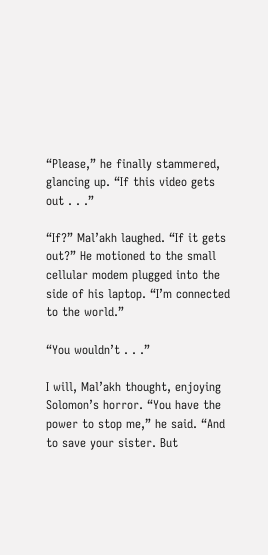“Please,” he finally stammered, glancing up. “If this video gets out . . .”

“If?” Mal’akh laughed. “If it gets out?” He motioned to the small cellular modem plugged into the side of his laptop. “I’m connected to the world.”

“You wouldn’t . . .”

I will, Mal’akh thought, enjoying Solomon’s horror. “You have the power to stop me,” he said. “And to save your sister. But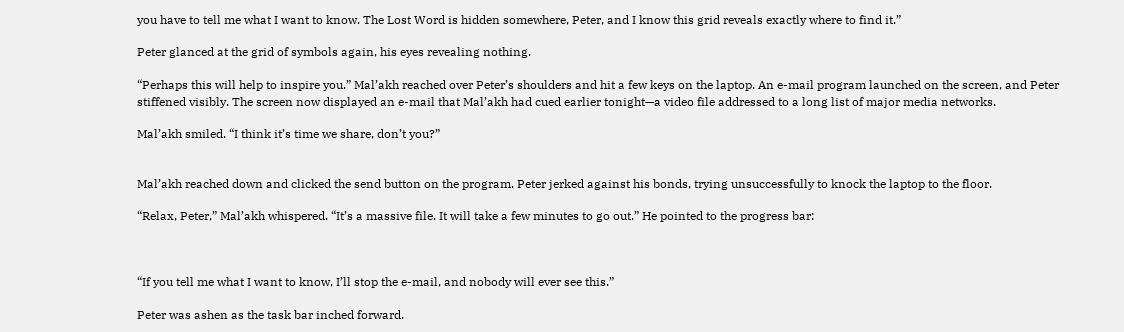you have to tell me what I want to know. The Lost Word is hidden somewhere, Peter, and I know this grid reveals exactly where to find it.”

Peter glanced at the grid of symbols again, his eyes revealing nothing.

“Perhaps this will help to inspire you.” Mal’akh reached over Peter’s shoulders and hit a few keys on the laptop. An e-mail program launched on the screen, and Peter stiffened visibly. The screen now displayed an e-mail that Mal’akh had cued earlier tonight—a video file addressed to a long list of major media networks.

Mal’akh smiled. “I think it’s time we share, don’t you?”


Mal’akh reached down and clicked the send button on the program. Peter jerked against his bonds, trying unsuccessfully to knock the laptop to the floor.

“Relax, Peter,” Mal’akh whispered. “It’s a massive file. It will take a few minutes to go out.” He pointed to the progress bar:



“If you tell me what I want to know, I’ll stop the e-mail, and nobody will ever see this.”

Peter was ashen as the task bar inched forward.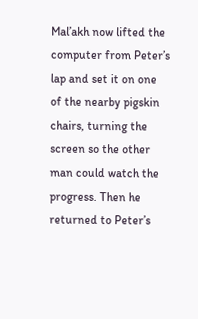Mal’akh now lifted the computer from Peter’s lap and set it on one of the nearby pigskin chairs, turning the screen so the other man could watch the progress. Then he returned to Peter’s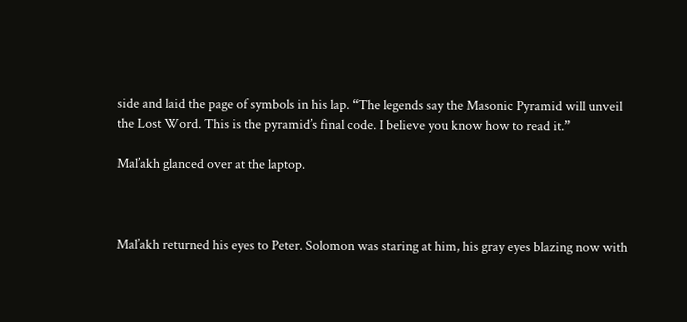side and laid the page of symbols in his lap. “The legends say the Masonic Pyramid will unveil the Lost Word. This is the pyramid’s final code. I believe you know how to read it.”

Mal’akh glanced over at the laptop.



Mal’akh returned his eyes to Peter. Solomon was staring at him, his gray eyes blazing now with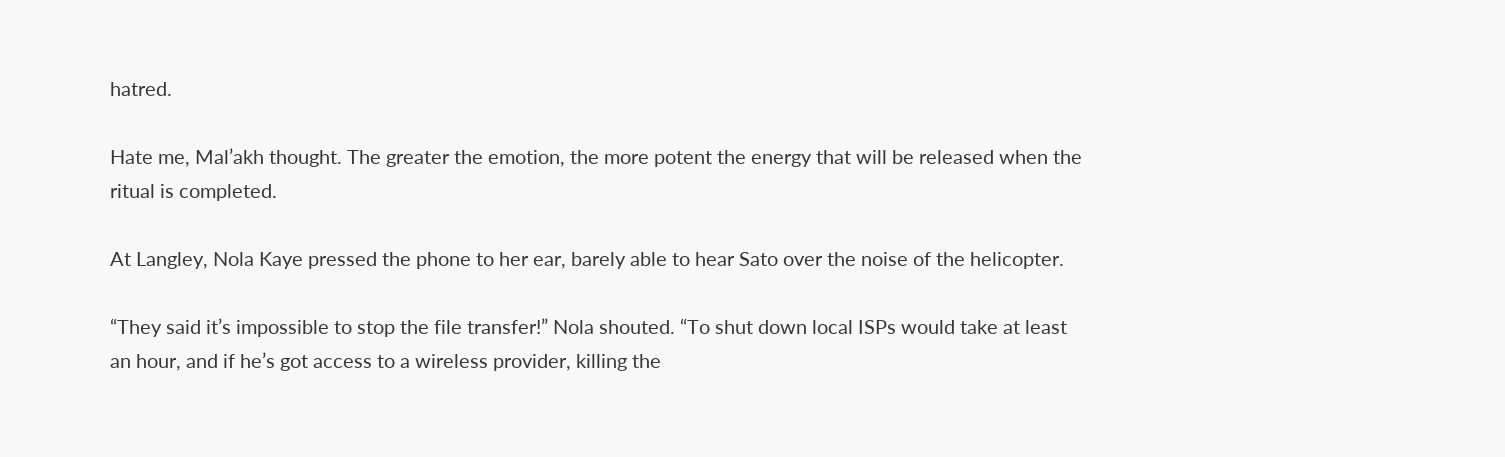hatred.

Hate me, Mal’akh thought. The greater the emotion, the more potent the energy that will be released when the ritual is completed.

At Langley, Nola Kaye pressed the phone to her ear, barely able to hear Sato over the noise of the helicopter.

“They said it’s impossible to stop the file transfer!” Nola shouted. “To shut down local ISPs would take at least an hour, and if he’s got access to a wireless provider, killing the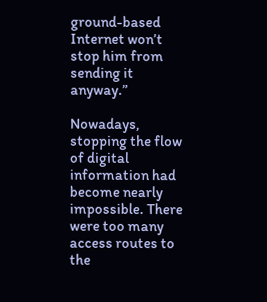ground-based Internet won’t stop him from sending it anyway.”

Nowadays, stopping the flow of digital information had become nearly impossible. There were too many access routes to the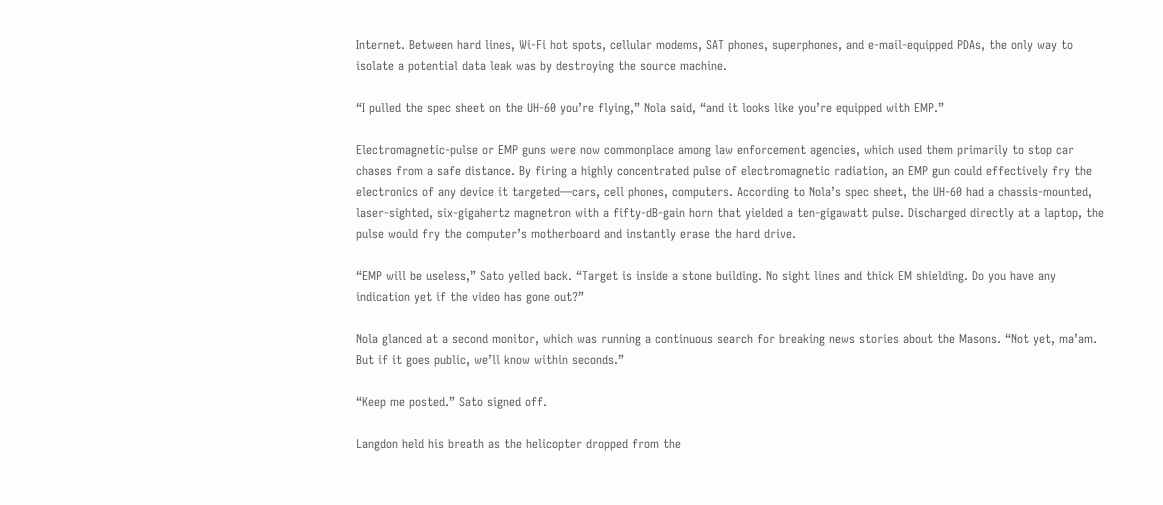Internet. Between hard lines, Wi-Fi hot spots, cellular modems, SAT phones, superphones, and e-mail-equipped PDAs, the only way to isolate a potential data leak was by destroying the source machine.

“I pulled the spec sheet on the UH-60 you’re flying,” Nola said, “and it looks like you’re equipped with EMP.”

Electromagnetic-pulse or EMP guns were now commonplace among law enforcement agencies, which used them primarily to stop car chases from a safe distance. By firing a highly concentrated pulse of electromagnetic radiation, an EMP gun could effectively fry the electronics of any device it targeted—cars, cell phones, computers. According to Nola’s spec sheet, the UH-60 had a chassis-mounted, laser-sighted, six-gigahertz magnetron with a fifty-dB-gain horn that yielded a ten-gigawatt pulse. Discharged directly at a laptop, the pulse would fry the computer’s motherboard and instantly erase the hard drive.

“EMP will be useless,” Sato yelled back. “Target is inside a stone building. No sight lines and thick EM shielding. Do you have any indication yet if the video has gone out?”

Nola glanced at a second monitor, which was running a continuous search for breaking news stories about the Masons. “Not yet, ma’am. But if it goes public, we’ll know within seconds.”

“Keep me posted.” Sato signed off.

Langdon held his breath as the helicopter dropped from the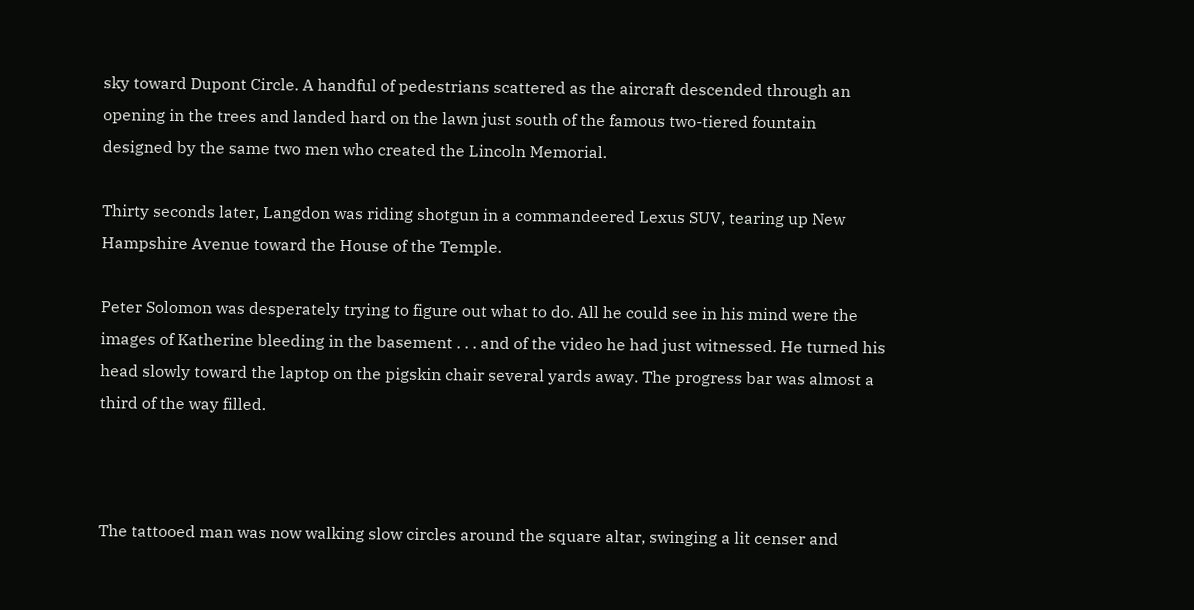sky toward Dupont Circle. A handful of pedestrians scattered as the aircraft descended through an opening in the trees and landed hard on the lawn just south of the famous two-tiered fountain designed by the same two men who created the Lincoln Memorial.

Thirty seconds later, Langdon was riding shotgun in a commandeered Lexus SUV, tearing up New Hampshire Avenue toward the House of the Temple.

Peter Solomon was desperately trying to figure out what to do. All he could see in his mind were the images of Katherine bleeding in the basement . . . and of the video he had just witnessed. He turned his head slowly toward the laptop on the pigskin chair several yards away. The progress bar was almost a third of the way filled.



The tattooed man was now walking slow circles around the square altar, swinging a lit censer and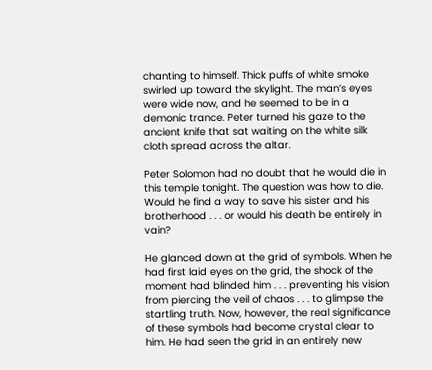chanting to himself. Thick puffs of white smoke swirled up toward the skylight. The man’s eyes were wide now, and he seemed to be in a demonic trance. Peter turned his gaze to the ancient knife that sat waiting on the white silk cloth spread across the altar.

Peter Solomon had no doubt that he would die in this temple tonight. The question was how to die. Would he find a way to save his sister and his brotherhood . . . or would his death be entirely in vain?

He glanced down at the grid of symbols. When he had first laid eyes on the grid, the shock of the moment had blinded him . . . preventing his vision from piercing the veil of chaos . . . to glimpse the startling truth. Now, however, the real significance of these symbols had become crystal clear to him. He had seen the grid in an entirely new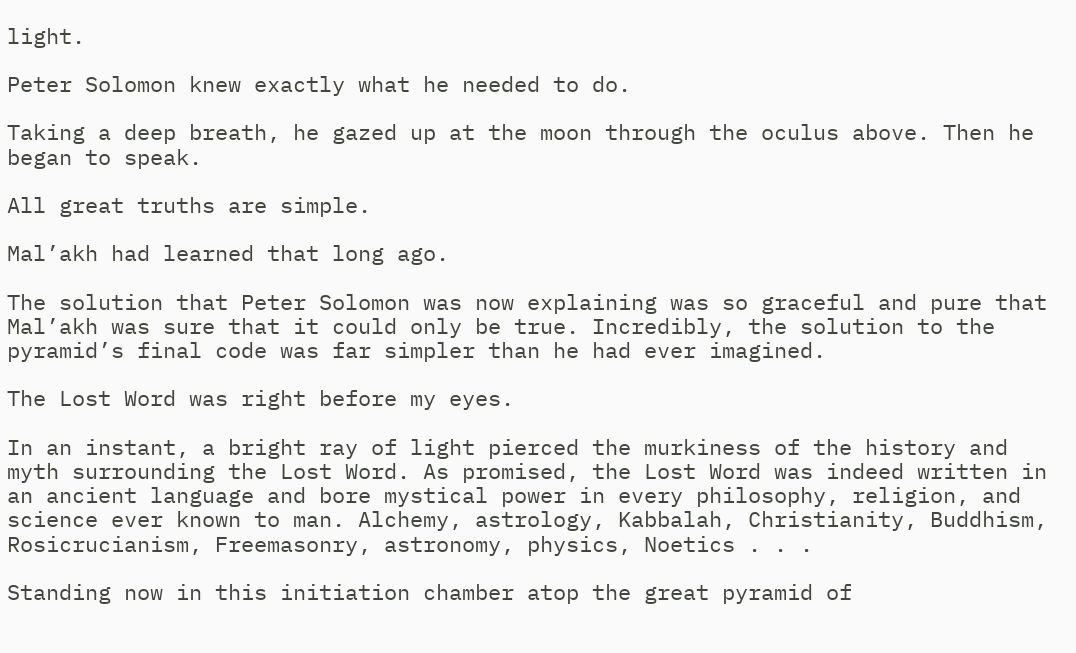light.

Peter Solomon knew exactly what he needed to do.

Taking a deep breath, he gazed up at the moon through the oculus above. Then he began to speak.

All great truths are simple.

Mal’akh had learned that long ago.

The solution that Peter Solomon was now explaining was so graceful and pure that Mal’akh was sure that it could only be true. Incredibly, the solution to the pyramid’s final code was far simpler than he had ever imagined.

The Lost Word was right before my eyes.

In an instant, a bright ray of light pierced the murkiness of the history and myth surrounding the Lost Word. As promised, the Lost Word was indeed written in an ancient language and bore mystical power in every philosophy, religion, and science ever known to man. Alchemy, astrology, Kabbalah, Christianity, Buddhism, Rosicrucianism, Freemasonry, astronomy, physics, Noetics . . .

Standing now in this initiation chamber atop the great pyramid of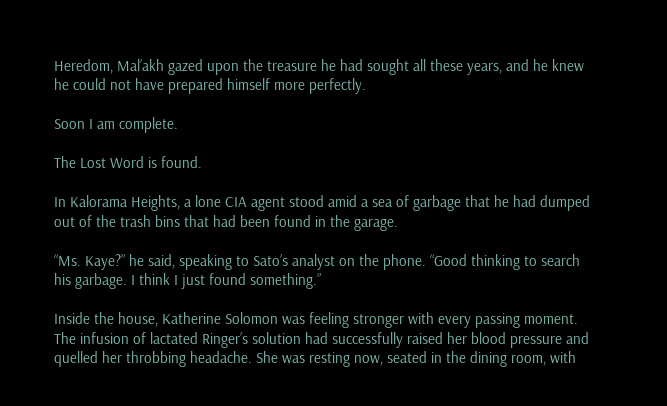Heredom, Mal’akh gazed upon the treasure he had sought all these years, and he knew he could not have prepared himself more perfectly.

Soon I am complete.

The Lost Word is found.

In Kalorama Heights, a lone CIA agent stood amid a sea of garbage that he had dumped out of the trash bins that had been found in the garage.

“Ms. Kaye?” he said, speaking to Sato’s analyst on the phone. “Good thinking to search his garbage. I think I just found something.”

Inside the house, Katherine Solomon was feeling stronger with every passing moment. The infusion of lactated Ringer’s solution had successfully raised her blood pressure and quelled her throbbing headache. She was resting now, seated in the dining room, with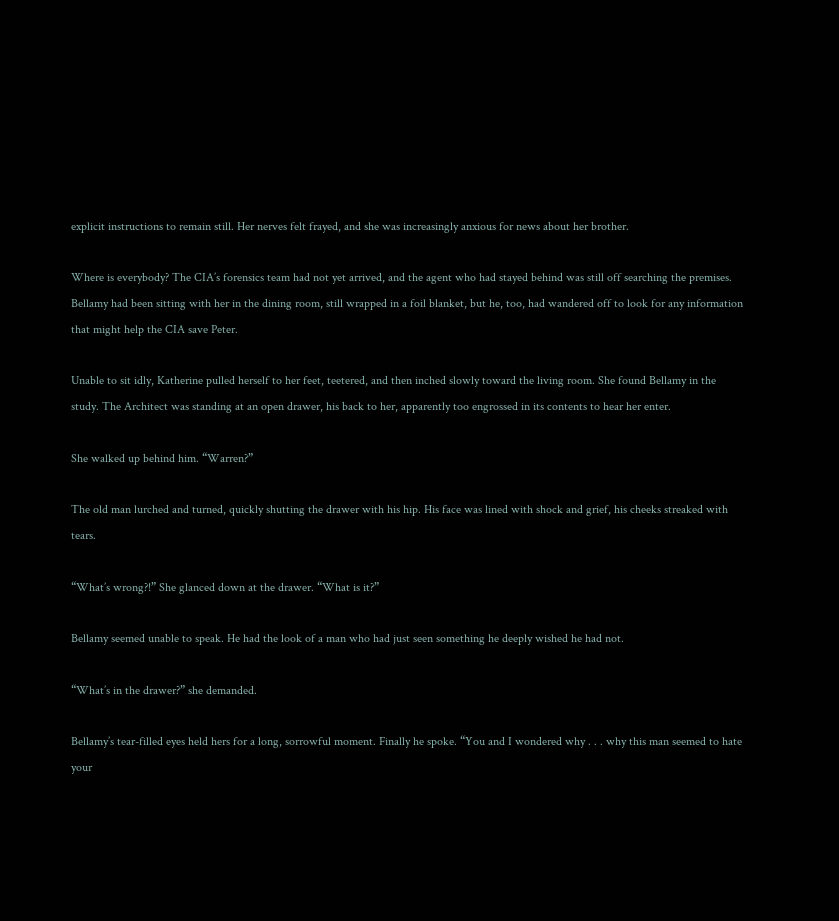explicit instructions to remain still. Her nerves felt frayed, and she was increasingly anxious for news about her brother.

Where is everybody? The CIA’s forensics team had not yet arrived, and the agent who had stayed behind was still off searching the premises. Bellamy had been sitting with her in the dining room, still wrapped in a foil blanket, but he, too, had wandered off to look for any information that might help the CIA save Peter.

Unable to sit idly, Katherine pulled herself to her feet, teetered, and then inched slowly toward the living room. She found Bellamy in the study. The Architect was standing at an open drawer, his back to her, apparently too engrossed in its contents to hear her enter.

She walked up behind him. “Warren?”

The old man lurched and turned, quickly shutting the drawer with his hip. His face was lined with shock and grief, his cheeks streaked with tears.

“What’s wrong?!” She glanced down at the drawer. “What is it?”

Bellamy seemed unable to speak. He had the look of a man who had just seen something he deeply wished he had not.

“What’s in the drawer?” she demanded.

Bellamy’s tear-filled eyes held hers for a long, sorrowful moment. Finally he spoke. “You and I wondered why . . . why this man seemed to hate your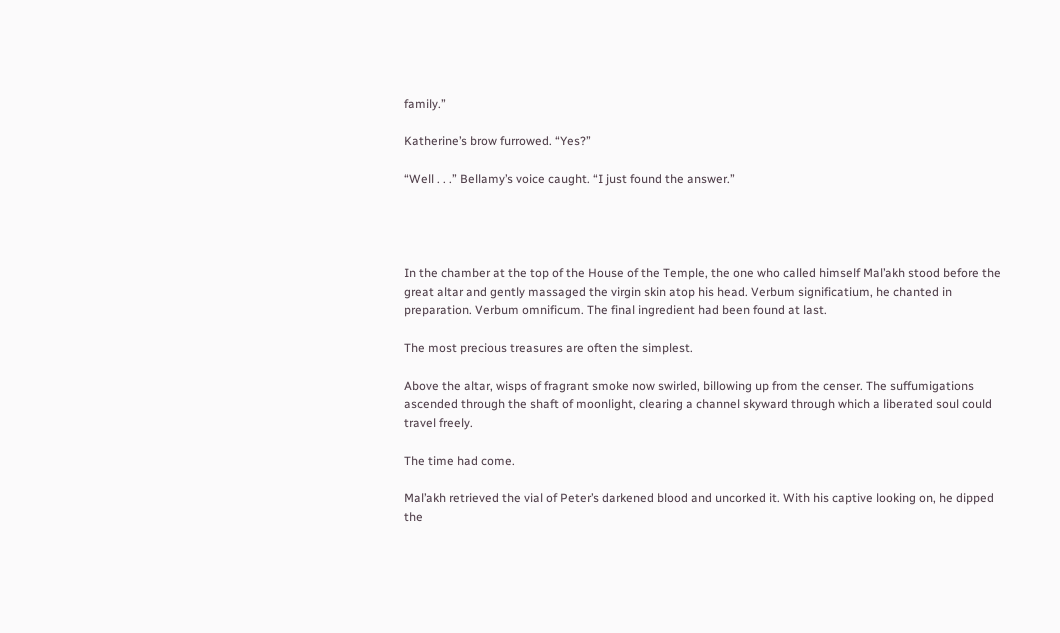family.”

Katherine’s brow furrowed. “Yes?”

“Well . . .” Bellamy’s voice caught. “I just found the answer.”




In the chamber at the top of the House of the Temple, the one who called himself Mal’akh stood before the great altar and gently massaged the virgin skin atop his head. Verbum significatium, he chanted in preparation. Verbum omnificum. The final ingredient had been found at last.

The most precious treasures are often the simplest.

Above the altar, wisps of fragrant smoke now swirled, billowing up from the censer. The suffumigations ascended through the shaft of moonlight, clearing a channel skyward through which a liberated soul could travel freely.

The time had come.

Mal’akh retrieved the vial of Peter’s darkened blood and uncorked it. With his captive looking on, he dipped the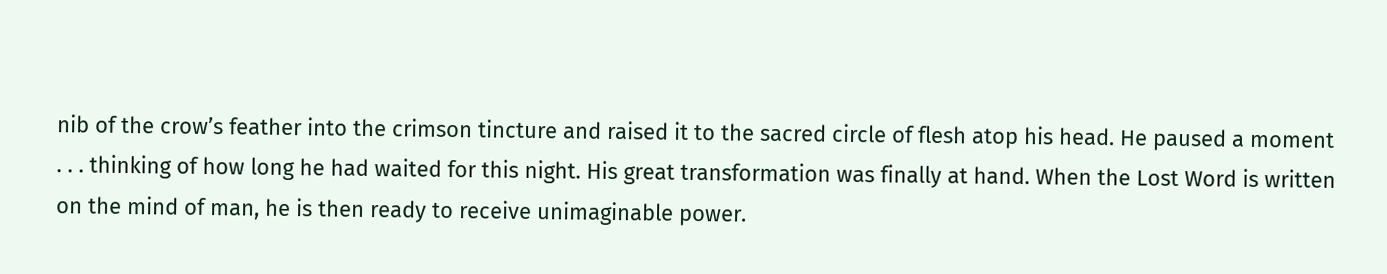nib of the crow’s feather into the crimson tincture and raised it to the sacred circle of flesh atop his head. He paused a moment . . . thinking of how long he had waited for this night. His great transformation was finally at hand. When the Lost Word is written on the mind of man, he is then ready to receive unimaginable power.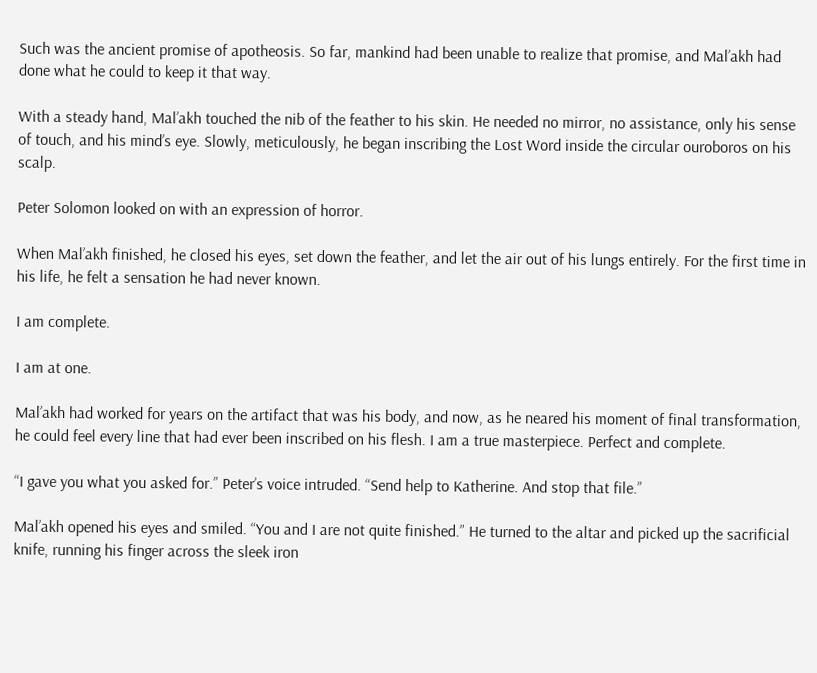Such was the ancient promise of apotheosis. So far, mankind had been unable to realize that promise, and Mal’akh had done what he could to keep it that way.

With a steady hand, Mal’akh touched the nib of the feather to his skin. He needed no mirror, no assistance, only his sense of touch, and his mind’s eye. Slowly, meticulously, he began inscribing the Lost Word inside the circular ouroboros on his scalp.

Peter Solomon looked on with an expression of horror.

When Mal’akh finished, he closed his eyes, set down the feather, and let the air out of his lungs entirely. For the first time in his life, he felt a sensation he had never known.

I am complete.

I am at one.

Mal’akh had worked for years on the artifact that was his body, and now, as he neared his moment of final transformation, he could feel every line that had ever been inscribed on his flesh. I am a true masterpiece. Perfect and complete.

“I gave you what you asked for.” Peter’s voice intruded. “Send help to Katherine. And stop that file.”

Mal’akh opened his eyes and smiled. “You and I are not quite finished.” He turned to the altar and picked up the sacrificial knife, running his finger across the sleek iron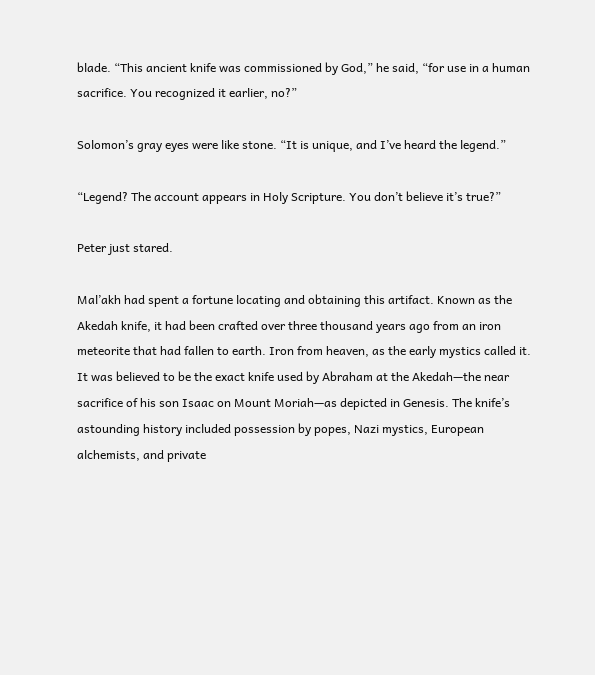blade. “This ancient knife was commissioned by God,” he said, “for use in a human sacrifice. You recognized it earlier, no?”

Solomon’s gray eyes were like stone. “It is unique, and I’ve heard the legend.”

“Legend? The account appears in Holy Scripture. You don’t believe it’s true?”

Peter just stared.

Mal’akh had spent a fortune locating and obtaining this artifact. Known as the Akedah knife, it had been crafted over three thousand years ago from an iron meteorite that had fallen to earth. Iron from heaven, as the early mystics called it. It was believed to be the exact knife used by Abraham at the Akedah—the near sacrifice of his son Isaac on Mount Moriah—as depicted in Genesis. The knife’s astounding history included possession by popes, Nazi mystics, European alchemists, and private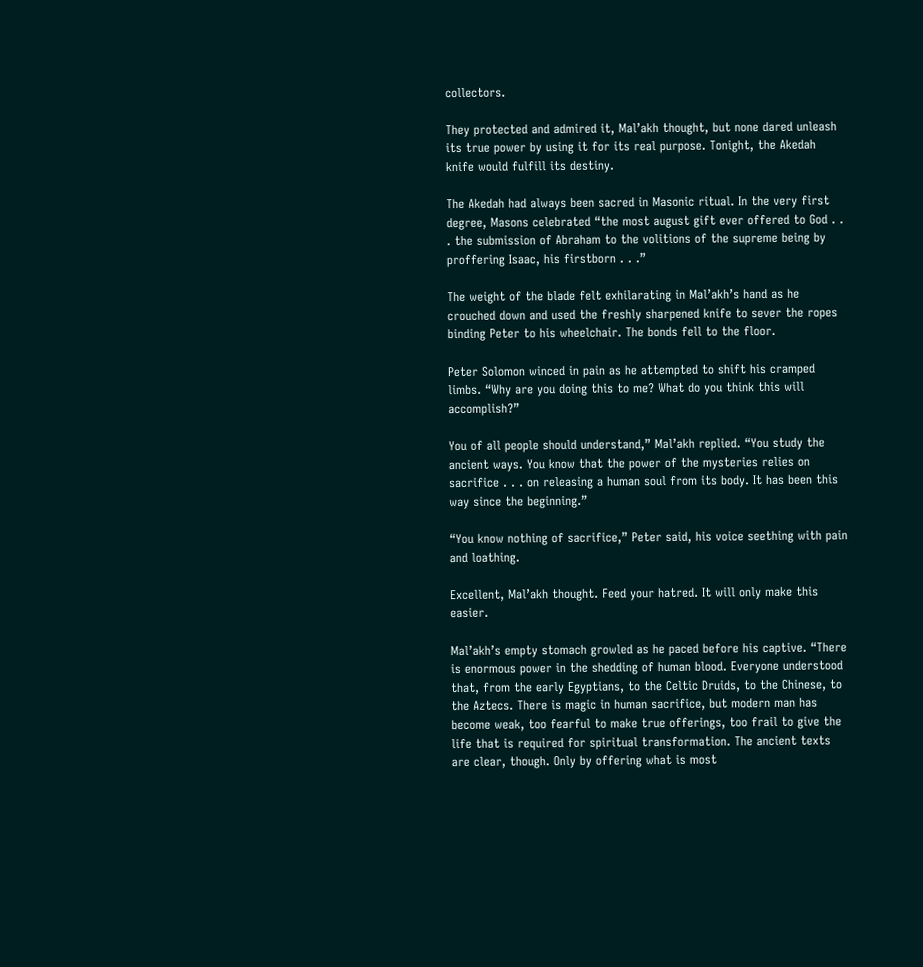collectors.

They protected and admired it, Mal’akh thought, but none dared unleash its true power by using it for its real purpose. Tonight, the Akedah knife would fulfill its destiny.

The Akedah had always been sacred in Masonic ritual. In the very first degree, Masons celebrated “the most august gift ever offered to God . . . the submission of Abraham to the volitions of the supreme being by proffering Isaac, his firstborn . . .”

The weight of the blade felt exhilarating in Mal’akh’s hand as he crouched down and used the freshly sharpened knife to sever the ropes binding Peter to his wheelchair. The bonds fell to the floor.

Peter Solomon winced in pain as he attempted to shift his cramped limbs. “Why are you doing this to me? What do you think this will accomplish?”

You of all people should understand,” Mal’akh replied. “You study the ancient ways. You know that the power of the mysteries relies on sacrifice . . . on releasing a human soul from its body. It has been this way since the beginning.”

“You know nothing of sacrifice,” Peter said, his voice seething with pain and loathing.

Excellent, Mal’akh thought. Feed your hatred. It will only make this easier.

Mal’akh’s empty stomach growled as he paced before his captive. “There is enormous power in the shedding of human blood. Everyone understood that, from the early Egyptians, to the Celtic Druids, to the Chinese, to the Aztecs. There is magic in human sacrifice, but modern man has become weak, too fearful to make true offerings, too frail to give the life that is required for spiritual transformation. The ancient texts are clear, though. Only by offering what is most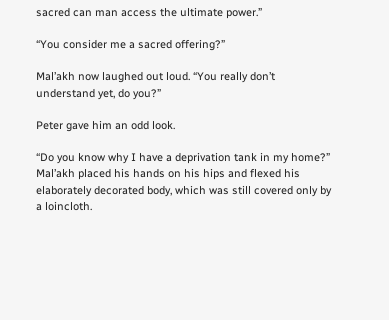sacred can man access the ultimate power.”

“You consider me a sacred offering?”

Mal’akh now laughed out loud. “You really don’t understand yet, do you?”

Peter gave him an odd look.

“Do you know why I have a deprivation tank in my home?” Mal’akh placed his hands on his hips and flexed his elaborately decorated body, which was still covered only by a loincloth.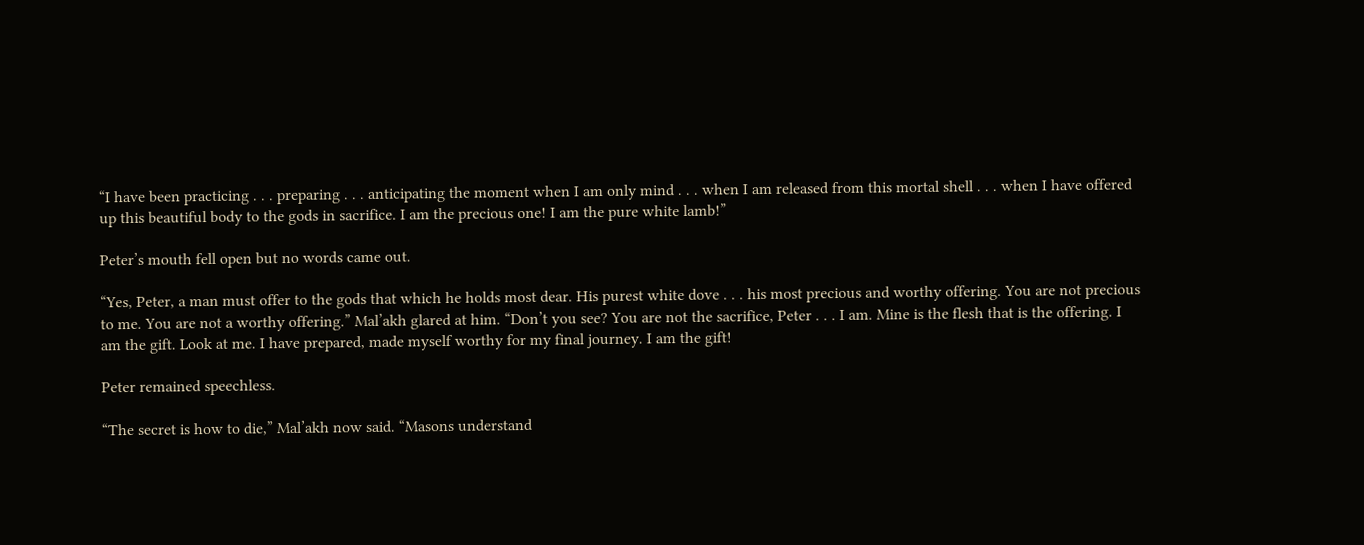“I have been practicing . . . preparing . . . anticipating the moment when I am only mind . . . when I am released from this mortal shell . . . when I have offered up this beautiful body to the gods in sacrifice. I am the precious one! I am the pure white lamb!”

Peter’s mouth fell open but no words came out.

“Yes, Peter, a man must offer to the gods that which he holds most dear. His purest white dove . . . his most precious and worthy offering. You are not precious to me. You are not a worthy offering.” Mal’akh glared at him. “Don’t you see? You are not the sacrifice, Peter . . . I am. Mine is the flesh that is the offering. I am the gift. Look at me. I have prepared, made myself worthy for my final journey. I am the gift!

Peter remained speechless.

“The secret is how to die,” Mal’akh now said. “Masons understand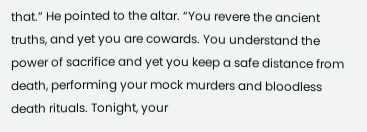that.” He pointed to the altar. “You revere the ancient truths, and yet you are cowards. You understand the power of sacrifice and yet you keep a safe distance from death, performing your mock murders and bloodless death rituals. Tonight, your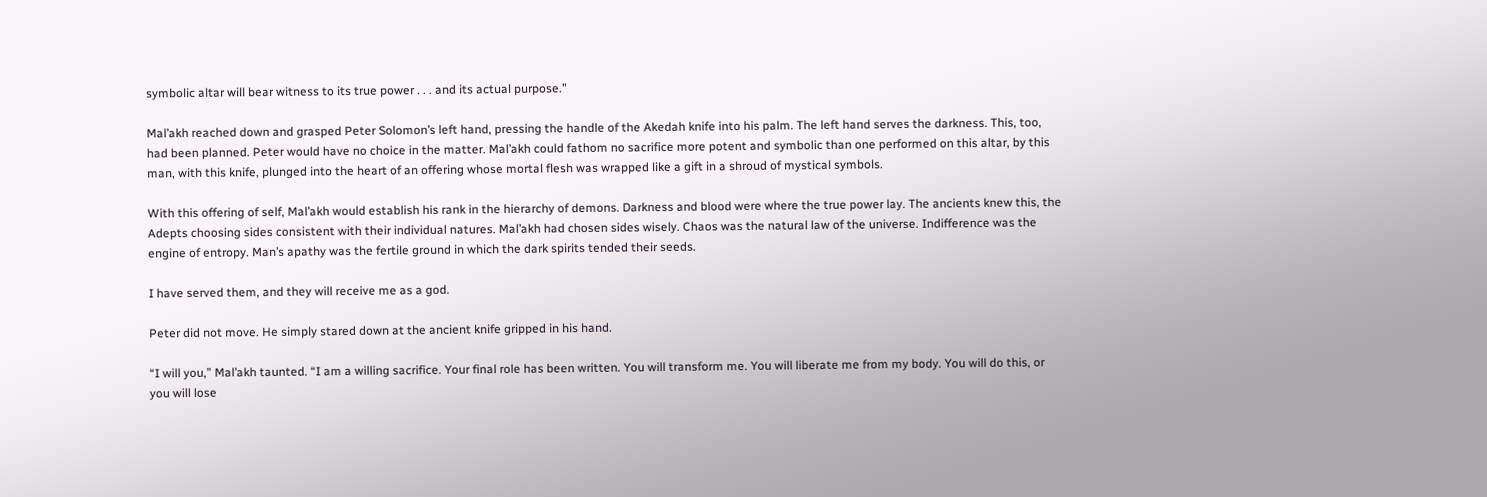symbolic altar will bear witness to its true power . . . and its actual purpose.”

Mal’akh reached down and grasped Peter Solomon’s left hand, pressing the handle of the Akedah knife into his palm. The left hand serves the darkness. This, too, had been planned. Peter would have no choice in the matter. Mal’akh could fathom no sacrifice more potent and symbolic than one performed on this altar, by this man, with this knife, plunged into the heart of an offering whose mortal flesh was wrapped like a gift in a shroud of mystical symbols.

With this offering of self, Mal’akh would establish his rank in the hierarchy of demons. Darkness and blood were where the true power lay. The ancients knew this, the Adepts choosing sides consistent with their individual natures. Mal’akh had chosen sides wisely. Chaos was the natural law of the universe. Indifference was the engine of entropy. Man’s apathy was the fertile ground in which the dark spirits tended their seeds.

I have served them, and they will receive me as a god.

Peter did not move. He simply stared down at the ancient knife gripped in his hand.

“I will you,” Mal’akh taunted. “I am a willing sacrifice. Your final role has been written. You will transform me. You will liberate me from my body. You will do this, or you will lose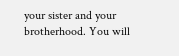your sister and your brotherhood. You will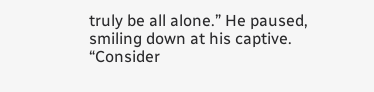truly be all alone.” He paused, smiling down at his captive. “Consider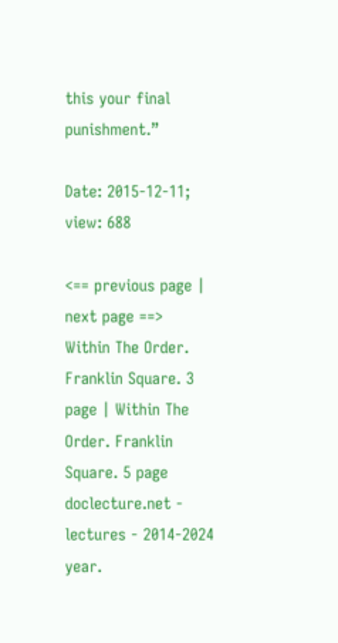this your final punishment.”

Date: 2015-12-11; view: 688

<== previous page | next page ==>
Within The Order. Franklin Square. 3 page | Within The Order. Franklin Square. 5 page
doclecture.net - lectures - 2014-2024 year.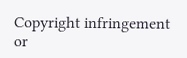Copyright infringement or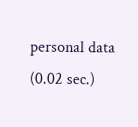personal data (0.02 sec.)